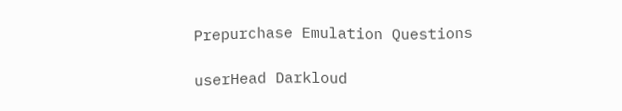Prepurchase Emulation Questions

userHead Darkloud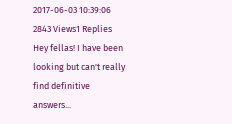2017-06-03 10:39:06 2843 Views1 Replies
Hey fellas! I have been looking but can't really find definitive answers...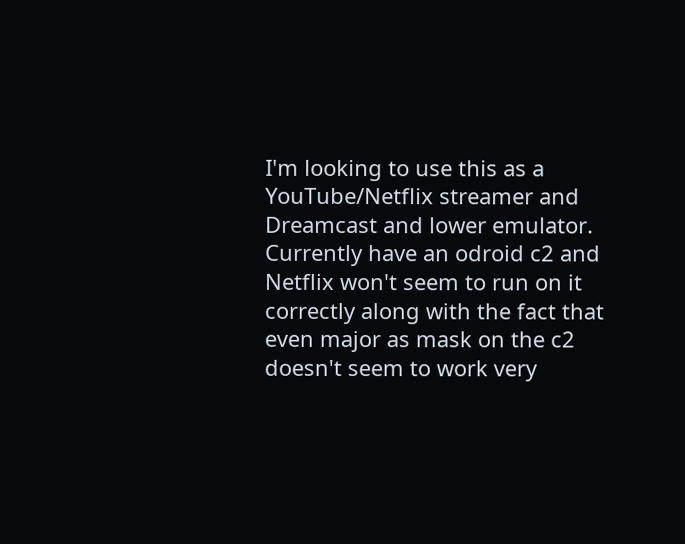I'm looking to use this as a YouTube/Netflix streamer and Dreamcast and lower emulator. Currently have an odroid c2 and Netflix won't seem to run on it correctly along with the fact that even major as mask on the c2 doesn't seem to work very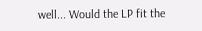well... Would the LP fit the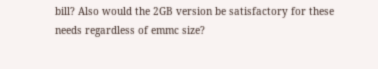bill? Also would the 2GB version be satisfactory for these needs regardless of emmc size?